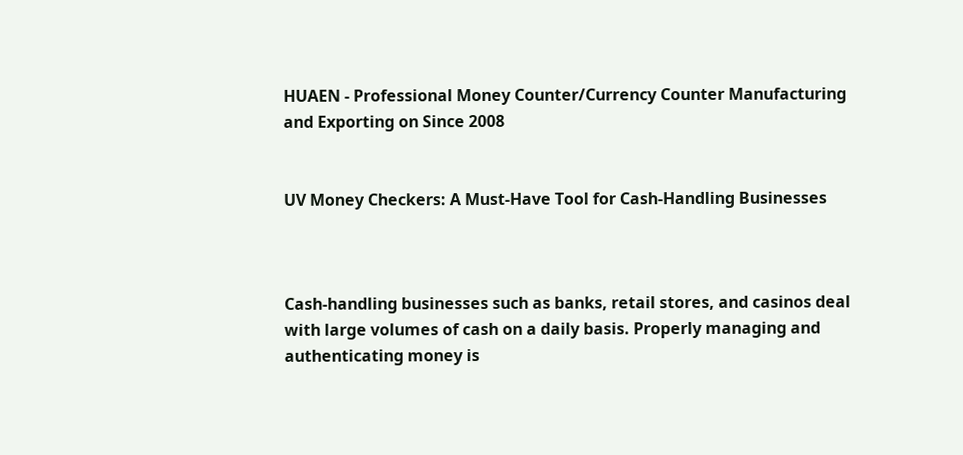HUAEN - Professional Money Counter/Currency Counter Manufacturing and Exporting on Since 2008


UV Money Checkers: A Must-Have Tool for Cash-Handling Businesses



Cash-handling businesses such as banks, retail stores, and casinos deal with large volumes of cash on a daily basis. Properly managing and authenticating money is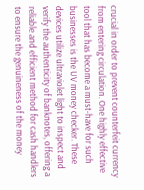crucial in order to prevent counterfeit currency from entering circulation. One highly effective tool that has become a must-have for such businesses is the UV money checker. These devices utilize ultraviolet light to inspect and verify the authenticity of banknotes, offering a reliable and efficient method for cash handlers to ensure the genuineness of the money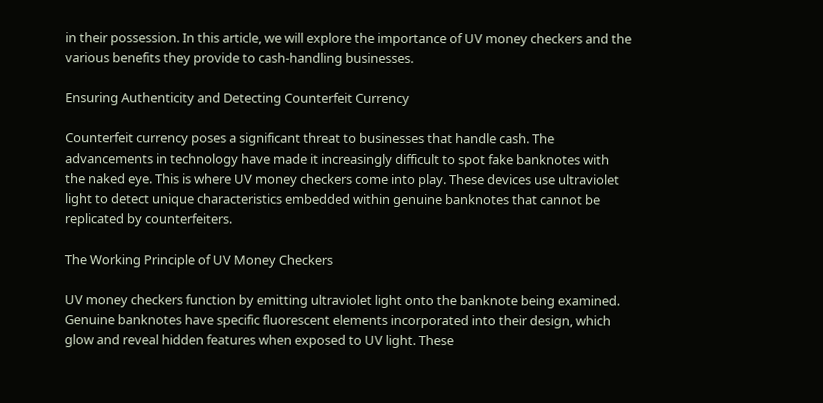in their possession. In this article, we will explore the importance of UV money checkers and the various benefits they provide to cash-handling businesses.

Ensuring Authenticity and Detecting Counterfeit Currency

Counterfeit currency poses a significant threat to businesses that handle cash. The advancements in technology have made it increasingly difficult to spot fake banknotes with the naked eye. This is where UV money checkers come into play. These devices use ultraviolet light to detect unique characteristics embedded within genuine banknotes that cannot be replicated by counterfeiters.

The Working Principle of UV Money Checkers

UV money checkers function by emitting ultraviolet light onto the banknote being examined. Genuine banknotes have specific fluorescent elements incorporated into their design, which glow and reveal hidden features when exposed to UV light. These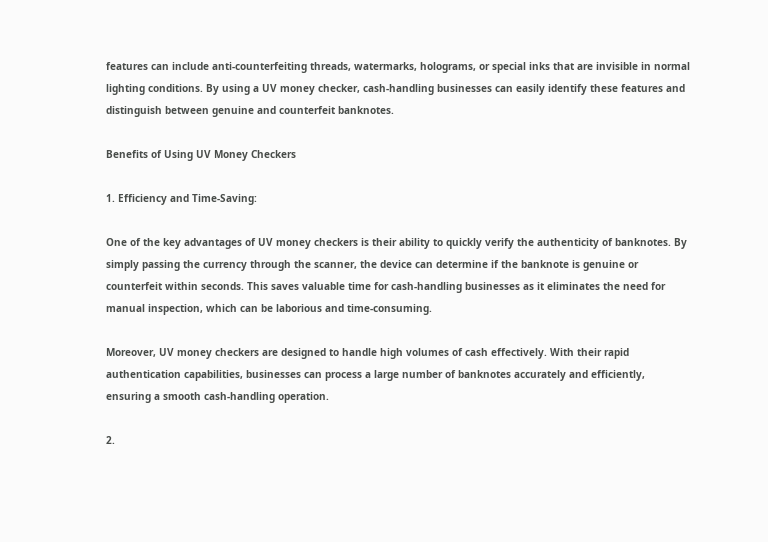features can include anti-counterfeiting threads, watermarks, holograms, or special inks that are invisible in normal lighting conditions. By using a UV money checker, cash-handling businesses can easily identify these features and distinguish between genuine and counterfeit banknotes.

Benefits of Using UV Money Checkers

1. Efficiency and Time-Saving:

One of the key advantages of UV money checkers is their ability to quickly verify the authenticity of banknotes. By simply passing the currency through the scanner, the device can determine if the banknote is genuine or counterfeit within seconds. This saves valuable time for cash-handling businesses as it eliminates the need for manual inspection, which can be laborious and time-consuming.

Moreover, UV money checkers are designed to handle high volumes of cash effectively. With their rapid authentication capabilities, businesses can process a large number of banknotes accurately and efficiently, ensuring a smooth cash-handling operation.

2.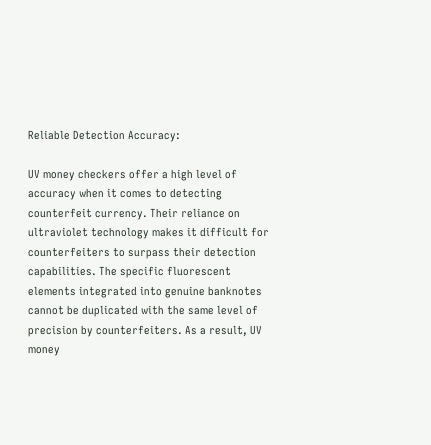Reliable Detection Accuracy:

UV money checkers offer a high level of accuracy when it comes to detecting counterfeit currency. Their reliance on ultraviolet technology makes it difficult for counterfeiters to surpass their detection capabilities. The specific fluorescent elements integrated into genuine banknotes cannot be duplicated with the same level of precision by counterfeiters. As a result, UV money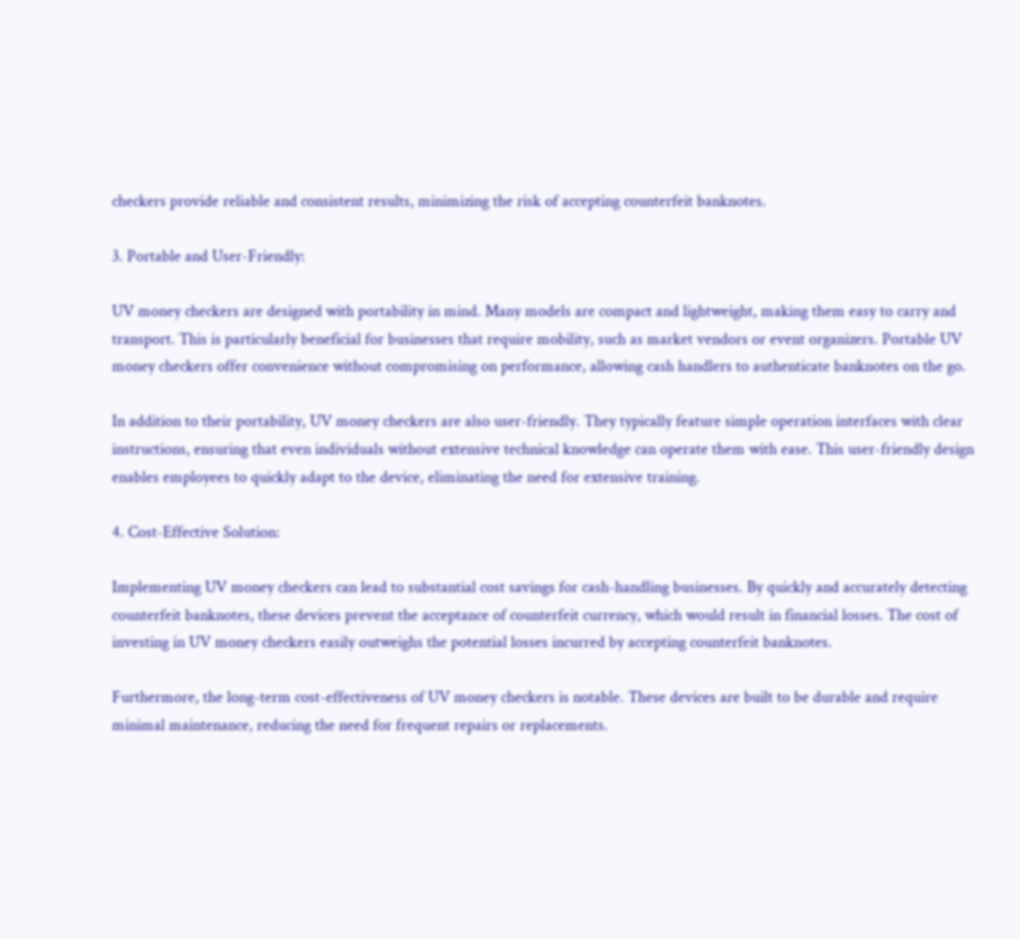checkers provide reliable and consistent results, minimizing the risk of accepting counterfeit banknotes.

3. Portable and User-Friendly:

UV money checkers are designed with portability in mind. Many models are compact and lightweight, making them easy to carry and transport. This is particularly beneficial for businesses that require mobility, such as market vendors or event organizers. Portable UV money checkers offer convenience without compromising on performance, allowing cash handlers to authenticate banknotes on the go.

In addition to their portability, UV money checkers are also user-friendly. They typically feature simple operation interfaces with clear instructions, ensuring that even individuals without extensive technical knowledge can operate them with ease. This user-friendly design enables employees to quickly adapt to the device, eliminating the need for extensive training.

4. Cost-Effective Solution:

Implementing UV money checkers can lead to substantial cost savings for cash-handling businesses. By quickly and accurately detecting counterfeit banknotes, these devices prevent the acceptance of counterfeit currency, which would result in financial losses. The cost of investing in UV money checkers easily outweighs the potential losses incurred by accepting counterfeit banknotes.

Furthermore, the long-term cost-effectiveness of UV money checkers is notable. These devices are built to be durable and require minimal maintenance, reducing the need for frequent repairs or replacements.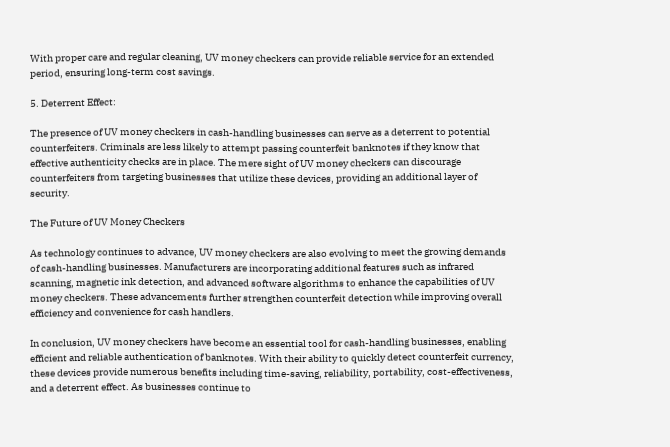With proper care and regular cleaning, UV money checkers can provide reliable service for an extended period, ensuring long-term cost savings.

5. Deterrent Effect:

The presence of UV money checkers in cash-handling businesses can serve as a deterrent to potential counterfeiters. Criminals are less likely to attempt passing counterfeit banknotes if they know that effective authenticity checks are in place. The mere sight of UV money checkers can discourage counterfeiters from targeting businesses that utilize these devices, providing an additional layer of security.

The Future of UV Money Checkers

As technology continues to advance, UV money checkers are also evolving to meet the growing demands of cash-handling businesses. Manufacturers are incorporating additional features such as infrared scanning, magnetic ink detection, and advanced software algorithms to enhance the capabilities of UV money checkers. These advancements further strengthen counterfeit detection while improving overall efficiency and convenience for cash handlers.

In conclusion, UV money checkers have become an essential tool for cash-handling businesses, enabling efficient and reliable authentication of banknotes. With their ability to quickly detect counterfeit currency, these devices provide numerous benefits including time-saving, reliability, portability, cost-effectiveness, and a deterrent effect. As businesses continue to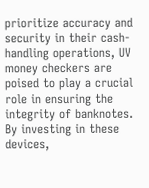prioritize accuracy and security in their cash-handling operations, UV money checkers are poised to play a crucial role in ensuring the integrity of banknotes. By investing in these devices,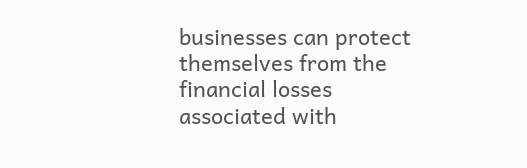businesses can protect themselves from the financial losses associated with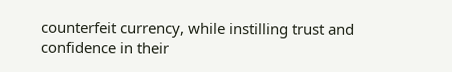counterfeit currency, while instilling trust and confidence in their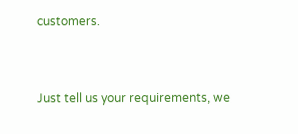customers.


Just tell us your requirements, we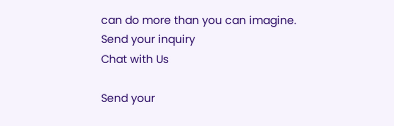can do more than you can imagine.
Send your inquiry
Chat with Us

Send your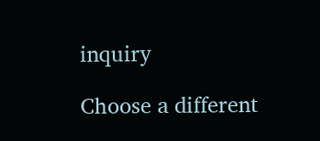inquiry

Choose a different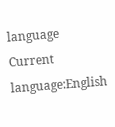language
Current language:English